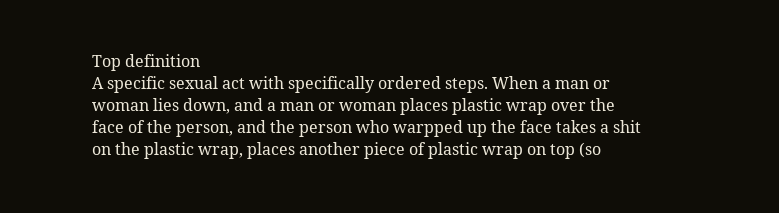Top definition
A specific sexual act with specifically ordered steps. When a man or woman lies down, and a man or woman places plastic wrap over the face of the person, and the person who warpped up the face takes a shit on the plastic wrap, places another piece of plastic wrap on top (so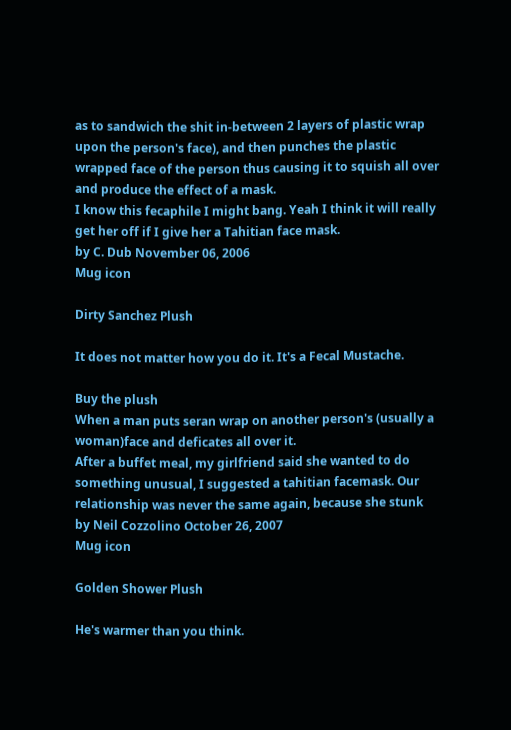as to sandwich the shit in-between 2 layers of plastic wrap upon the person's face), and then punches the plastic wrapped face of the person thus causing it to squish all over and produce the effect of a mask.
I know this fecaphile I might bang. Yeah I think it will really get her off if I give her a Tahitian face mask.
by C. Dub November 06, 2006
Mug icon

Dirty Sanchez Plush

It does not matter how you do it. It's a Fecal Mustache.

Buy the plush
When a man puts seran wrap on another person's (usually a woman)face and deficates all over it.
After a buffet meal, my girlfriend said she wanted to do something unusual, I suggested a tahitian facemask. Our relationship was never the same again, because she stunk
by Neil Cozzolino October 26, 2007
Mug icon

Golden Shower Plush

He's warmer than you think.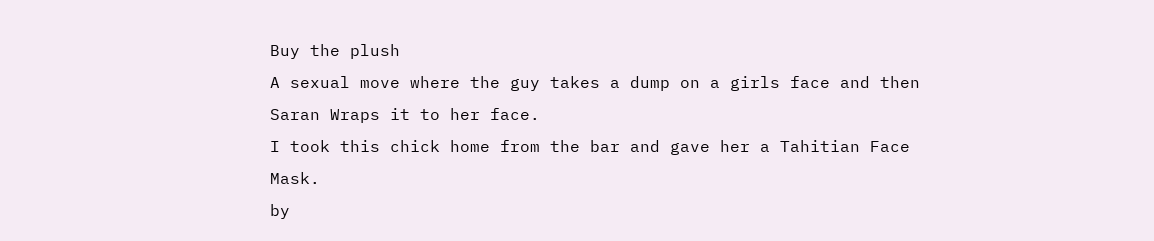Buy the plush
A sexual move where the guy takes a dump on a girls face and then Saran Wraps it to her face.
I took this chick home from the bar and gave her a Tahitian Face Mask.
by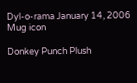Dyl-o-rama January 14, 2006
Mug icon

Donkey Punch Plush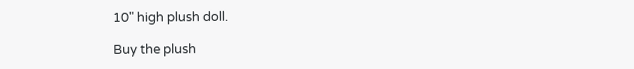10" high plush doll.

Buy the plush